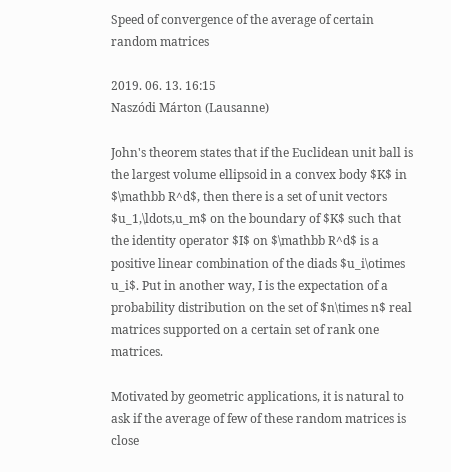Speed of convergence of the average of certain random matrices

2019. 06. 13. 16:15
Naszódi Márton (Lausanne)

John's theorem states that if the Euclidean unit ball is the largest volume ellipsoid in a convex body $K$ in $\mathbb R^d$, then there is a set of unit vectors $u_1,\ldots,u_m$ on the boundary of $K$ such that the identity operator $I$ on $\mathbb R^d$ is a positive linear combination of the diads $u_i\otimes u_i$. Put in another way, I is the expectation of a probability distribution on the set of $n\times n$ real matrices supported on a certain set of rank one matrices.

Motivated by geometric applications, it is natural to ask if the average of few of these random matrices is close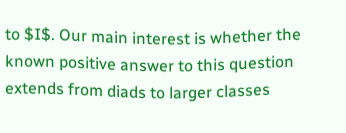to $I$. Our main interest is whether the known positive answer to this question extends from diads to larger classes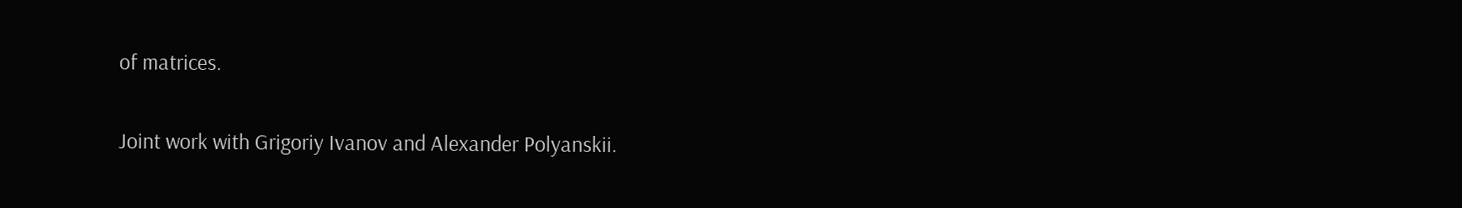of matrices.

Joint work with Grigoriy Ivanov and Alexander Polyanskii.